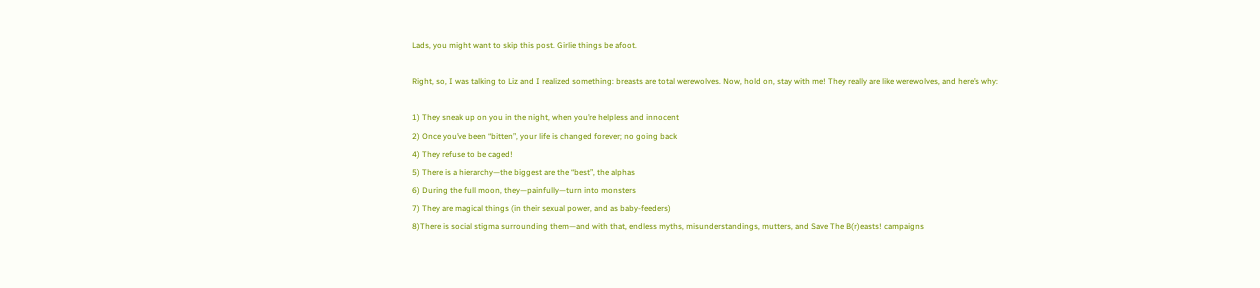Lads, you might want to skip this post. Girlie things be afoot.

Right, so, I was talking to Liz and I realized something: breasts are total werewolves. Now, hold on, stay with me! They really are like werewolves, and here’s why:

1) They sneak up on you in the night, when you’re helpless and innocent
2) Once you’ve been “bitten”, your life is changed forever; no going back
4) They refuse to be caged!
5) There is a hierarchy—the biggest are the “best”, the alphas
6) During the full moon, they—painfully—turn into monsters
7) They are magical things (in their sexual power, and as baby-feeders)
8)There is social stigma surrounding them—and with that, endless myths, misunderstandings, mutters, and Save The B(r)easts! campaigns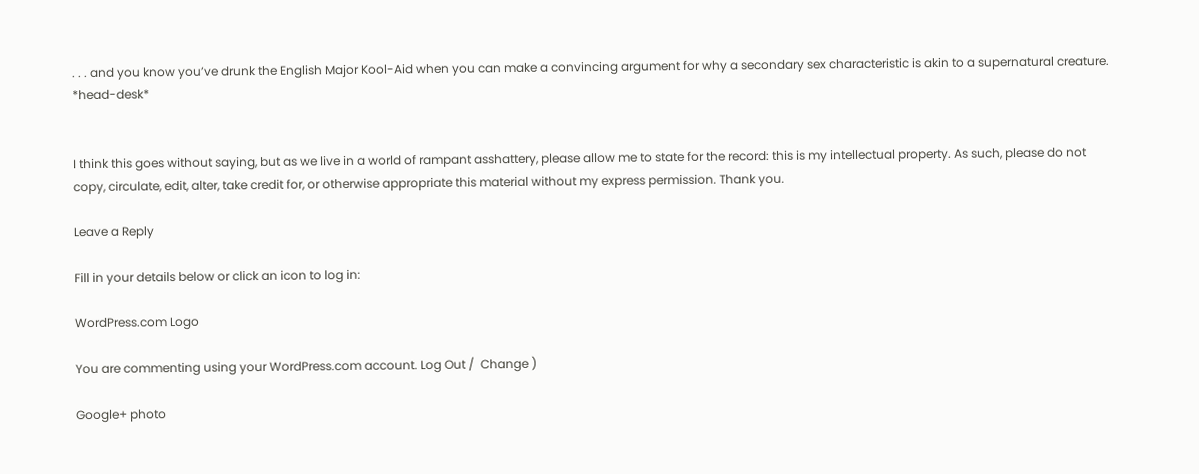. . . and you know you’ve drunk the English Major Kool-Aid when you can make a convincing argument for why a secondary sex characteristic is akin to a supernatural creature. *head-desk*


I think this goes without saying, but as we live in a world of rampant asshattery, please allow me to state for the record: this is my intellectual property. As such, please do not copy, circulate, edit, alter, take credit for, or otherwise appropriate this material without my express permission. Thank you.

Leave a Reply

Fill in your details below or click an icon to log in:

WordPress.com Logo

You are commenting using your WordPress.com account. Log Out /  Change )

Google+ photo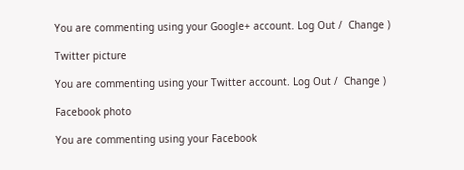You are commenting using your Google+ account. Log Out /  Change )

Twitter picture

You are commenting using your Twitter account. Log Out /  Change )

Facebook photo

You are commenting using your Facebook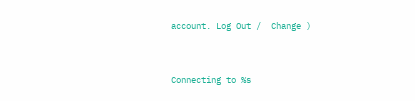account. Log Out /  Change )


Connecting to %s